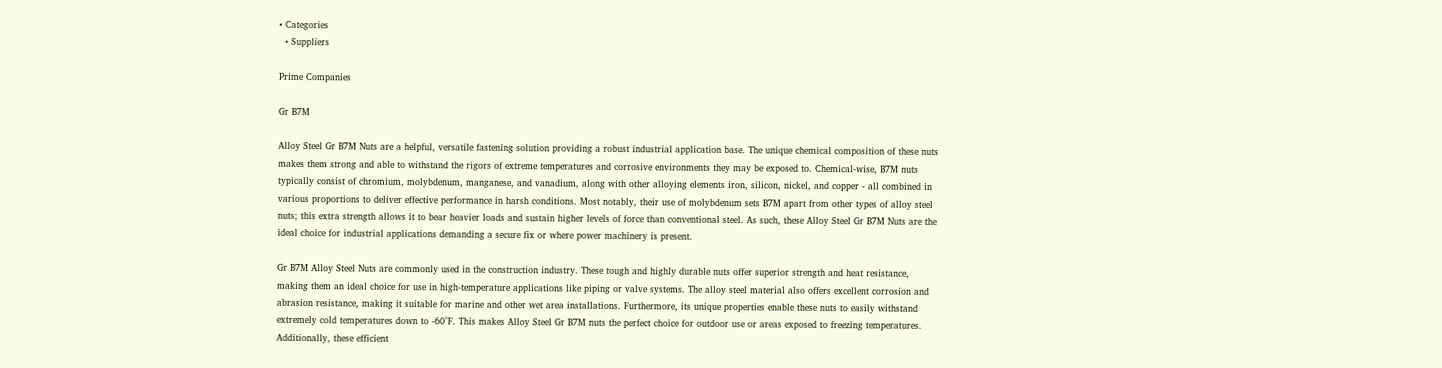• Categories
  • Suppliers

Prime Companies

Gr B7M

Alloy Steel Gr B7M Nuts are a helpful, versatile fastening solution providing a robust industrial application base. The unique chemical composition of these nuts makes them strong and able to withstand the rigors of extreme temperatures and corrosive environments they may be exposed to. Chemical-wise, B7M nuts typically consist of chromium, molybdenum, manganese, and vanadium, along with other alloying elements iron, silicon, nickel, and copper - all combined in various proportions to deliver effective performance in harsh conditions. Most notably, their use of molybdenum sets B7M apart from other types of alloy steel nuts; this extra strength allows it to bear heavier loads and sustain higher levels of force than conventional steel. As such, these Alloy Steel Gr B7M Nuts are the ideal choice for industrial applications demanding a secure fix or where power machinery is present.

Gr B7M Alloy Steel Nuts are commonly used in the construction industry. These tough and highly durable nuts offer superior strength and heat resistance, making them an ideal choice for use in high-temperature applications like piping or valve systems. The alloy steel material also offers excellent corrosion and abrasion resistance, making it suitable for marine and other wet area installations. Furthermore, its unique properties enable these nuts to easily withstand extremely cold temperatures down to -60°F. This makes Alloy Steel Gr B7M nuts the perfect choice for outdoor use or areas exposed to freezing temperatures. Additionally, these efficient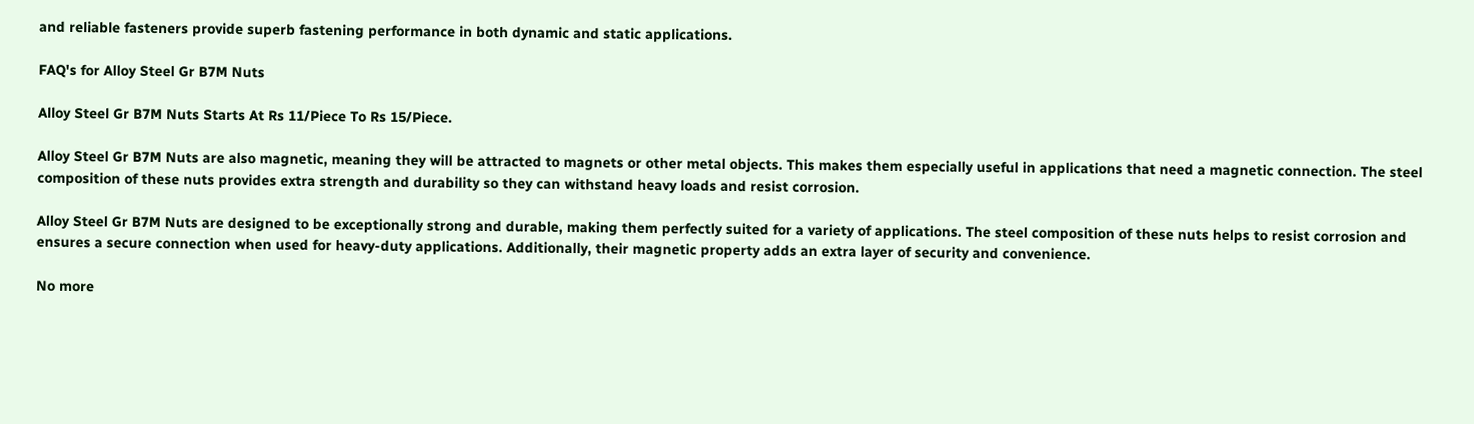and reliable fasteners provide superb fastening performance in both dynamic and static applications.

FAQ's for Alloy Steel Gr B7M Nuts

Alloy Steel Gr B7M Nuts Starts At Rs 11/Piece To Rs 15/Piece.

Alloy Steel Gr B7M Nuts are also magnetic, meaning they will be attracted to magnets or other metal objects. This makes them especially useful in applications that need a magnetic connection. The steel composition of these nuts provides extra strength and durability so they can withstand heavy loads and resist corrosion.

Alloy Steel Gr B7M Nuts are designed to be exceptionally strong and durable, making them perfectly suited for a variety of applications. The steel composition of these nuts helps to resist corrosion and ensures a secure connection when used for heavy-duty applications. Additionally, their magnetic property adds an extra layer of security and convenience.

No more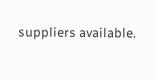suppliers available.